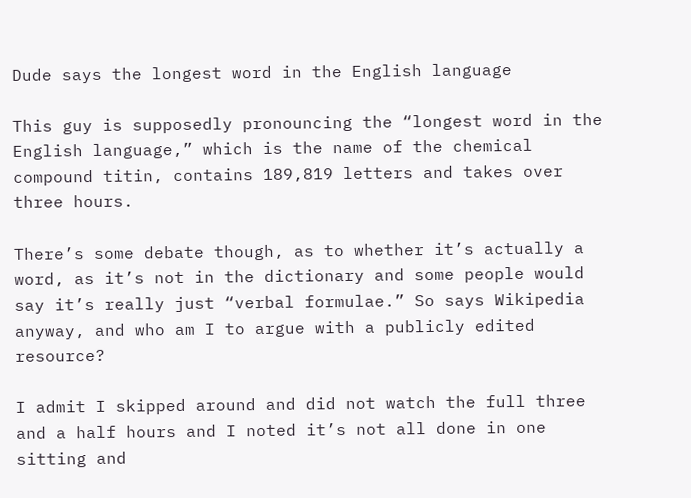Dude says the longest word in the English language

This guy is supposedly pronouncing the “longest word in the English language,” which is the name of the chemical compound titin, contains 189,819 letters and takes over three hours.

There’s some debate though, as to whether it’s actually a word, as it’s not in the dictionary and some people would say it’s really just “verbal formulae.” So says Wikipedia anyway, and who am I to argue with a publicly edited resource?

I admit I skipped around and did not watch the full three and a half hours and I noted it’s not all done in one sitting and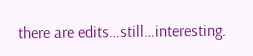there are edits…still…interesting.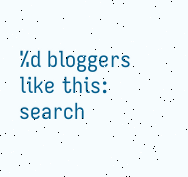%d bloggers like this:
search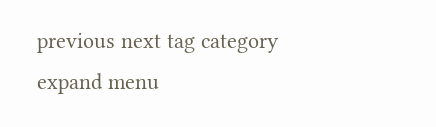previous next tag category expand menu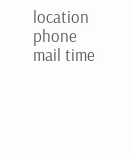location phone mail time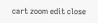cart zoom edit close